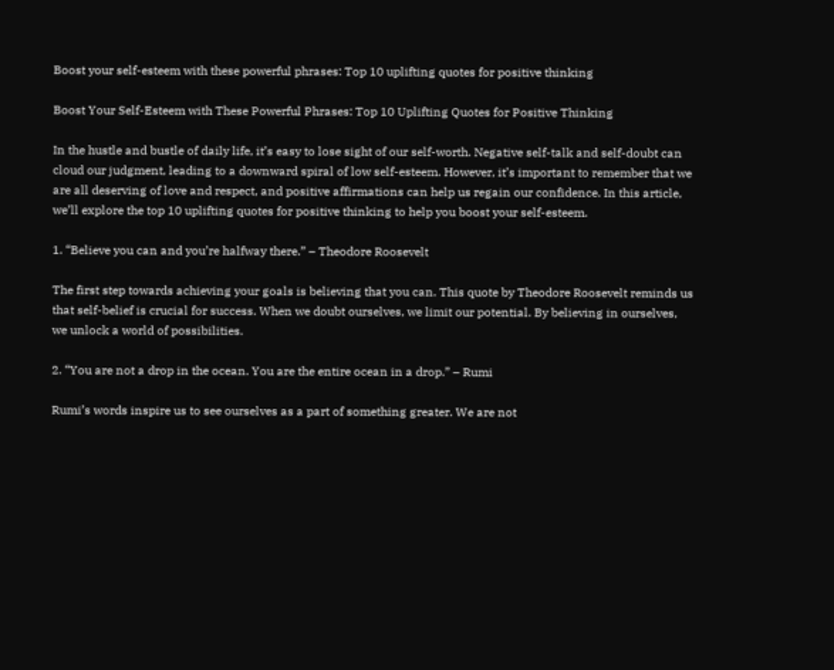Boost your self-esteem with these powerful phrases: Top 10 uplifting quotes for positive thinking

Boost Your Self-Esteem with These Powerful Phrases: Top 10 Uplifting Quotes for Positive Thinking

In the hustle and bustle of daily life, it’s easy to lose sight of our self-worth. Negative self-talk and self-doubt can cloud our judgment, leading to a downward spiral of low self-esteem. However, it’s important to remember that we are all deserving of love and respect, and positive affirmations can help us regain our confidence. In this article, we’ll explore the top 10 uplifting quotes for positive thinking to help you boost your self-esteem.

1. “Believe you can and you’re halfway there.” – Theodore Roosevelt

The first step towards achieving your goals is believing that you can. This quote by Theodore Roosevelt reminds us that self-belief is crucial for success. When we doubt ourselves, we limit our potential. By believing in ourselves, we unlock a world of possibilities.

2. “You are not a drop in the ocean. You are the entire ocean in a drop.” – Rumi

Rumi’s words inspire us to see ourselves as a part of something greater. We are not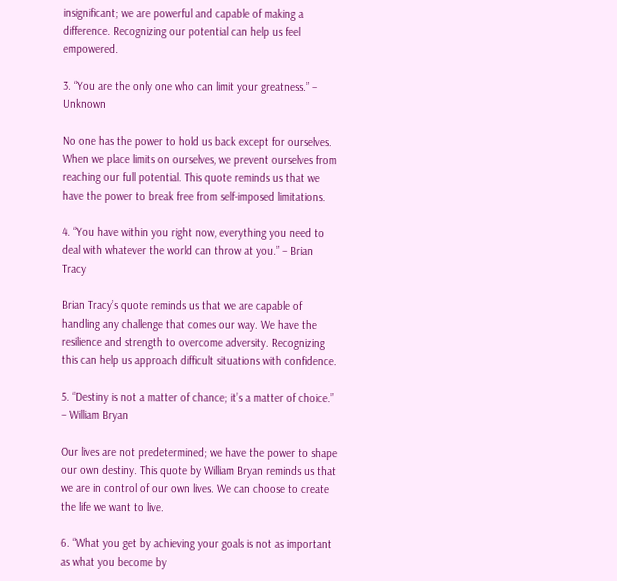insignificant; we are powerful and capable of making a difference. Recognizing our potential can help us feel empowered.

3. “You are the only one who can limit your greatness.” – Unknown

No one has the power to hold us back except for ourselves. When we place limits on ourselves, we prevent ourselves from reaching our full potential. This quote reminds us that we have the power to break free from self-imposed limitations.

4. “You have within you right now, everything you need to deal with whatever the world can throw at you.” – Brian Tracy

Brian Tracy’s quote reminds us that we are capable of handling any challenge that comes our way. We have the resilience and strength to overcome adversity. Recognizing this can help us approach difficult situations with confidence.

5. “Destiny is not a matter of chance; it’s a matter of choice.” – William Bryan

Our lives are not predetermined; we have the power to shape our own destiny. This quote by William Bryan reminds us that we are in control of our own lives. We can choose to create the life we want to live.

6. “What you get by achieving your goals is not as important as what you become by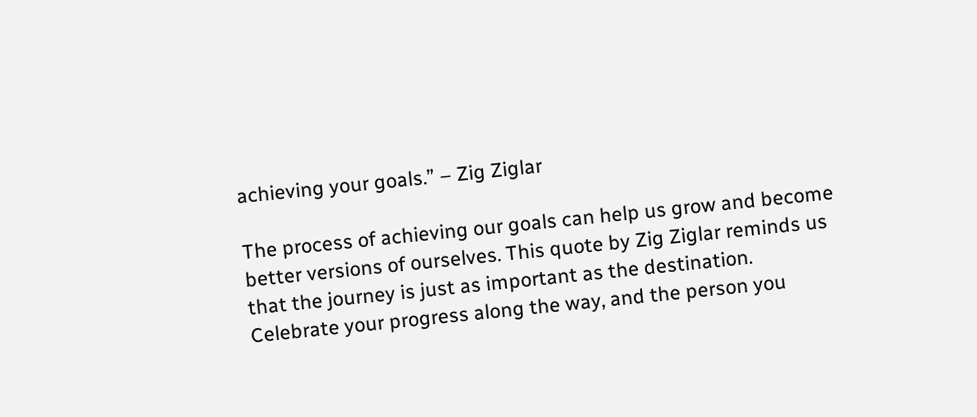achieving your goals.” – Zig Ziglar

The process of achieving our goals can help us grow and become better versions of ourselves. This quote by Zig Ziglar reminds us that the journey is just as important as the destination. Celebrate your progress along the way, and the person you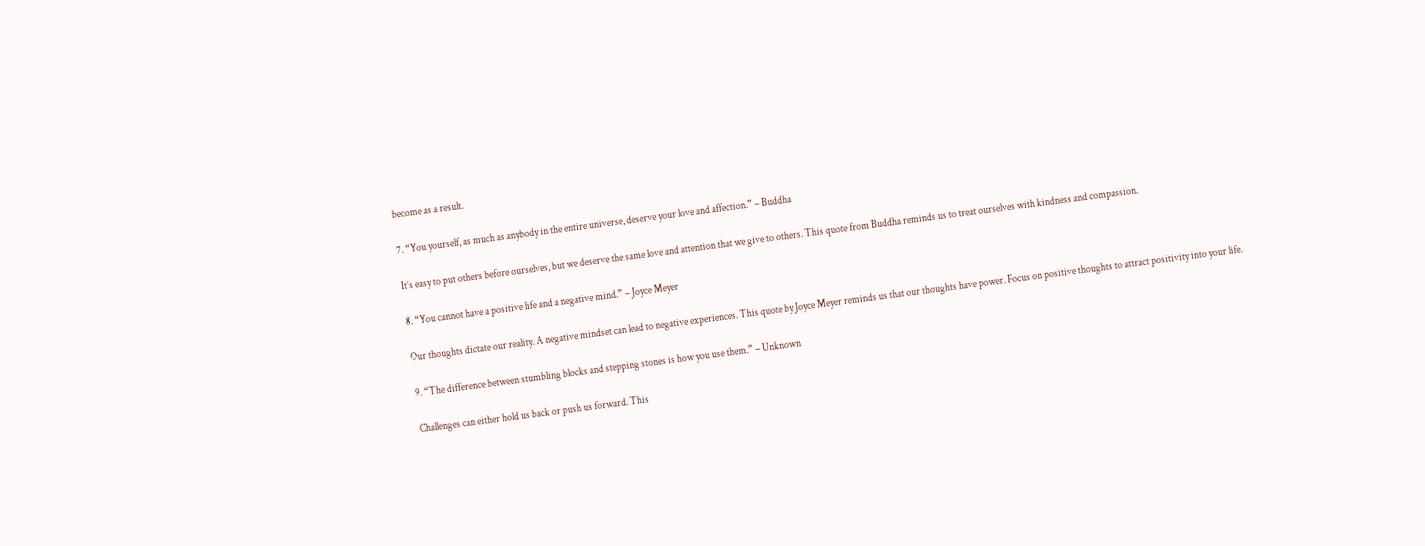become as a result.

7. “You yourself, as much as anybody in the entire universe, deserve your love and affection.” – Buddha

It’s easy to put others before ourselves, but we deserve the same love and attention that we give to others. This quote from Buddha reminds us to treat ourselves with kindness and compassion.

8. “You cannot have a positive life and a negative mind.” – Joyce Meyer

Our thoughts dictate our reality. A negative mindset can lead to negative experiences. This quote by Joyce Meyer reminds us that our thoughts have power. Focus on positive thoughts to attract positivity into your life.

9. “The difference between stumbling blocks and stepping stones is how you use them.” – Unknown

Challenges can either hold us back or push us forward. This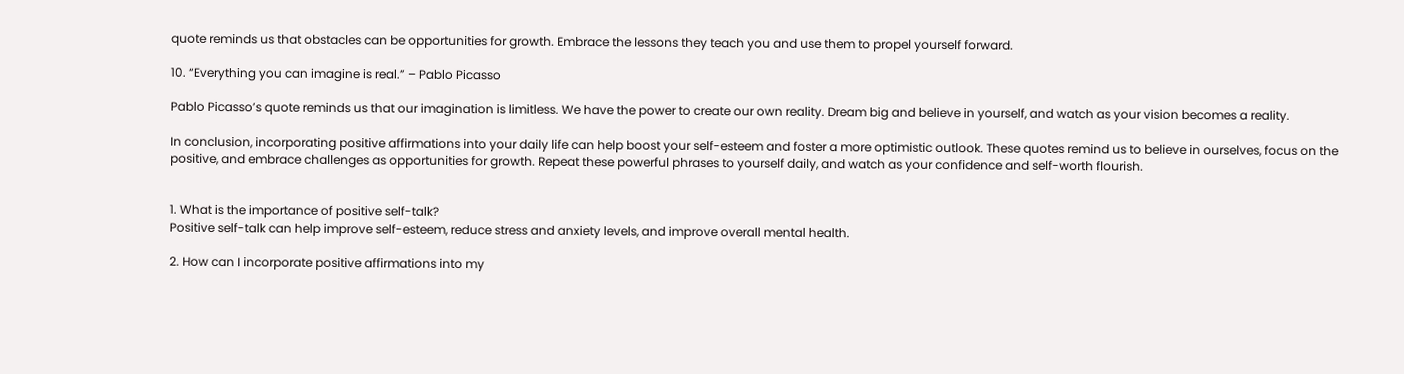quote reminds us that obstacles can be opportunities for growth. Embrace the lessons they teach you and use them to propel yourself forward.

10. “Everything you can imagine is real.” – Pablo Picasso

Pablo Picasso’s quote reminds us that our imagination is limitless. We have the power to create our own reality. Dream big and believe in yourself, and watch as your vision becomes a reality.

In conclusion, incorporating positive affirmations into your daily life can help boost your self-esteem and foster a more optimistic outlook. These quotes remind us to believe in ourselves, focus on the positive, and embrace challenges as opportunities for growth. Repeat these powerful phrases to yourself daily, and watch as your confidence and self-worth flourish.


1. What is the importance of positive self-talk?
Positive self-talk can help improve self-esteem, reduce stress and anxiety levels, and improve overall mental health.

2. How can I incorporate positive affirmations into my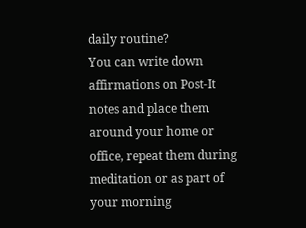daily routine?
You can write down affirmations on Post-It notes and place them around your home or office, repeat them during meditation or as part of your morning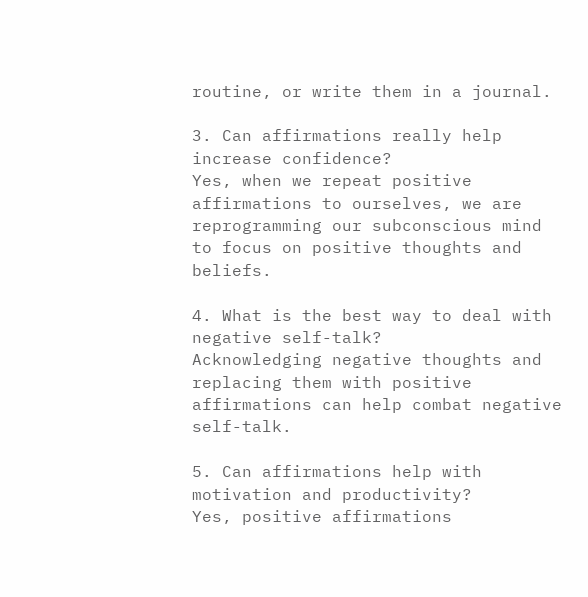routine, or write them in a journal.

3. Can affirmations really help increase confidence?
Yes, when we repeat positive affirmations to ourselves, we are reprogramming our subconscious mind to focus on positive thoughts and beliefs.

4. What is the best way to deal with negative self-talk?
Acknowledging negative thoughts and replacing them with positive affirmations can help combat negative self-talk.

5. Can affirmations help with motivation and productivity?
Yes, positive affirmations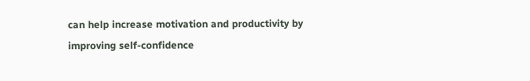can help increase motivation and productivity by improving self-confidence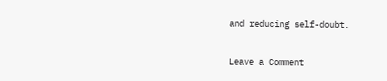and reducing self-doubt.

Leave a Comment